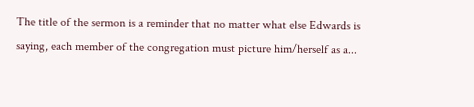The title of the sermon is a reminder that no matter what else Edwards is saying, each member of the congregation must picture him/herself as a...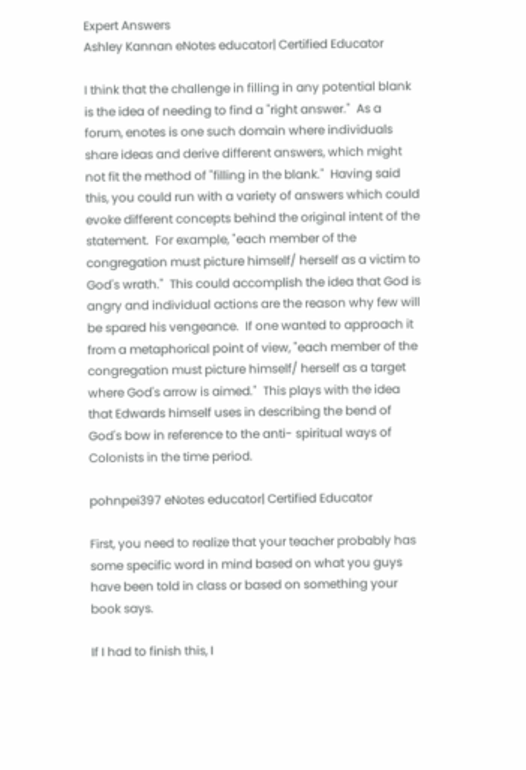Expert Answers
Ashley Kannan eNotes educator| Certified Educator

I think that the challenge in filling in any potential blank is the idea of needing to find a "right answer."  As a forum, enotes is one such domain where individuals share ideas and derive different answers, which might not fit the method of "filling in the blank."  Having said this, you could run with a variety of answers which could evoke different concepts behind the original intent of the statement.  For example, "each member of the congregation must picture himself/ herself as a victim to God's wrath."  This could accomplish the idea that God is angry and individual actions are the reason why few will be spared his vengeance.  If one wanted to approach it from a metaphorical point of view, "each member of the congregation must picture himself/ herself as a target where God's arrow is aimed."  This plays with the idea that Edwards himself uses in describing the bend of God's bow in reference to the anti- spiritual ways of Colonists in the time period.

pohnpei397 eNotes educator| Certified Educator

First, you need to realize that your teacher probably has some specific word in mind based on what you guys have been told in class or based on something your book says.

If I had to finish this, I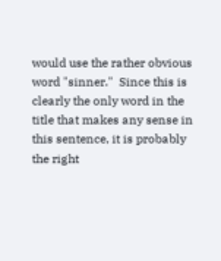would use the rather obvious word "sinner."  Since this is clearly the only word in the title that makes any sense in this sentence, it is probably the right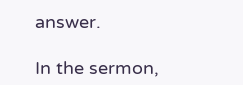answer.

In the sermon,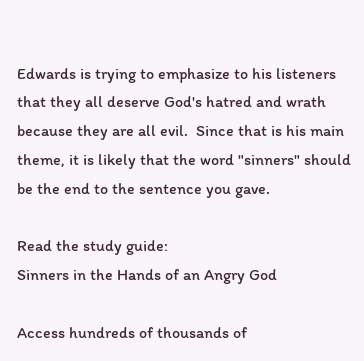Edwards is trying to emphasize to his listeners that they all deserve God's hatred and wrath because they are all evil.  Since that is his main theme, it is likely that the word "sinners" should be the end to the sentence you gave.

Read the study guide:
Sinners in the Hands of an Angry God

Access hundreds of thousands of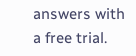answers with a free trial.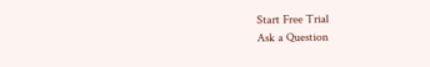Start Free Trial
Ask a Question